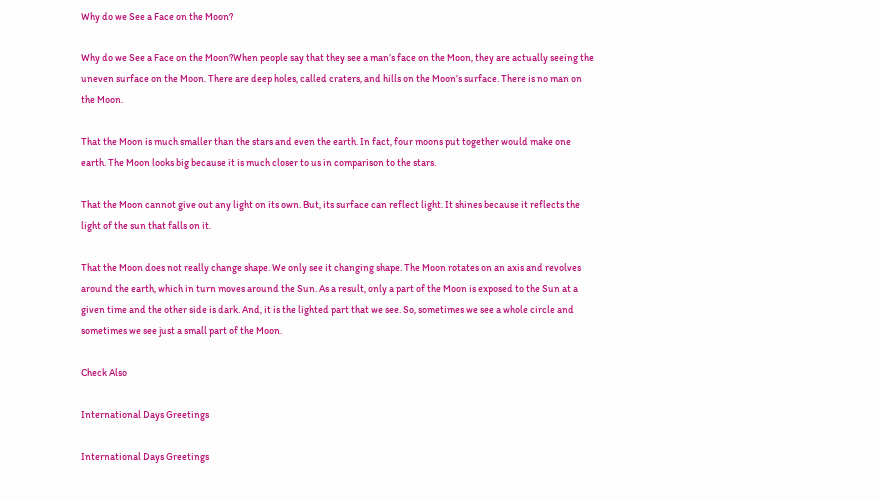Why do we See a Face on the Moon?

Why do we See a Face on the Moon?When people say that they see a man’s face on the Moon, they are actually seeing the uneven surface on the Moon. There are deep holes, called craters, and hills on the Moon’s surface. There is no man on the Moon.

That the Moon is much smaller than the stars and even the earth. In fact, four moons put together would make one earth. The Moon looks big because it is much closer to us in comparison to the stars.

That the Moon cannot give out any light on its own. But, its surface can reflect light. It shines because it reflects the light of the sun that falls on it.

That the Moon does not really change shape. We only see it changing shape. The Moon rotates on an axis and revolves around the earth, which in turn moves around the Sun. As a result, only a part of the Moon is exposed to the Sun at a given time and the other side is dark. And, it is the lighted part that we see. So, sometimes we see a whole circle and sometimes we see just a small part of the Moon.

Check Also

International Days Greetings

International Days Greetings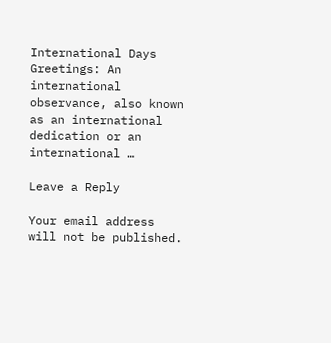International Days Greetings: An international observance, also known as an international dedication or an international …

Leave a Reply

Your email address will not be published.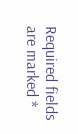Required fields are marked *